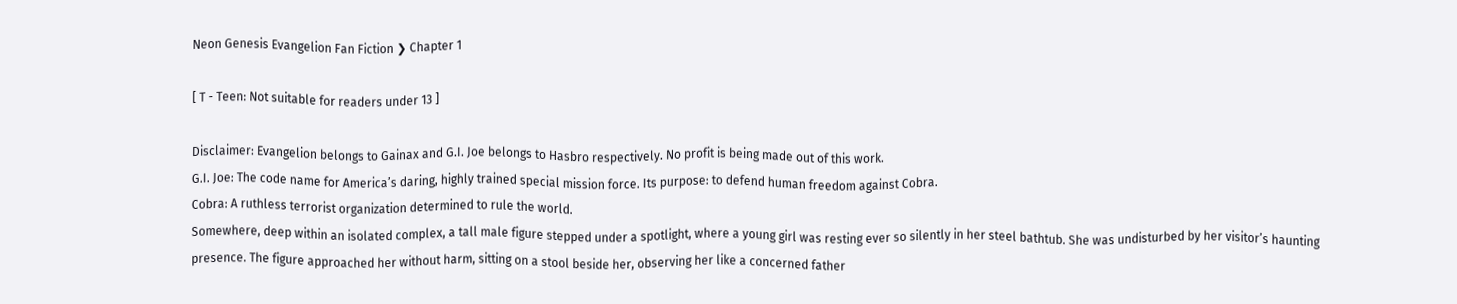Neon Genesis Evangelion Fan Fiction ❯ Chapter 1

[ T - Teen: Not suitable for readers under 13 ]

Disclaimer: Evangelion belongs to Gainax and G.I. Joe belongs to Hasbro respectively. No profit is being made out of this work.
G.I. Joe: The code name for America’s daring, highly trained special mission force. Its purpose: to defend human freedom against Cobra.
Cobra: A ruthless terrorist organization determined to rule the world.
Somewhere, deep within an isolated complex, a tall male figure stepped under a spotlight, where a young girl was resting ever so silently in her steel bathtub. She was undisturbed by her visitor’s haunting presence. The figure approached her without harm, sitting on a stool beside her, observing her like a concerned father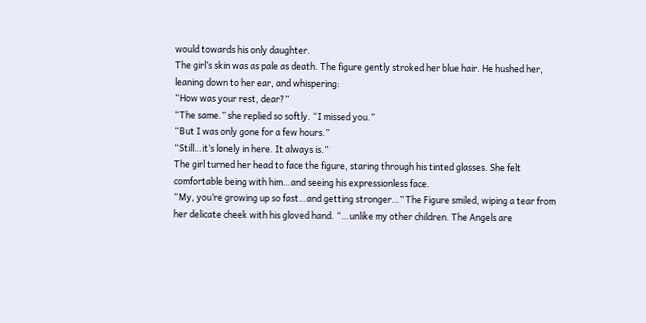would towards his only daughter.
The girl’s skin was as pale as death. The figure gently stroked her blue hair. He hushed her, leaning down to her ear, and whispering:
“How was your rest, dear?”
“The same.” she replied so softly. “I missed you.”
“But I was only gone for a few hours.”
“Still…it’s lonely in here. It always is.”
The girl turned her head to face the figure, staring through his tinted glasses. She felt comfortable being with him…and seeing his expressionless face.
“My, you’re growing up so fast…and getting stronger…” The Figure smiled, wiping a tear from her delicate cheek with his gloved hand. “…unlike my other children. The Angels are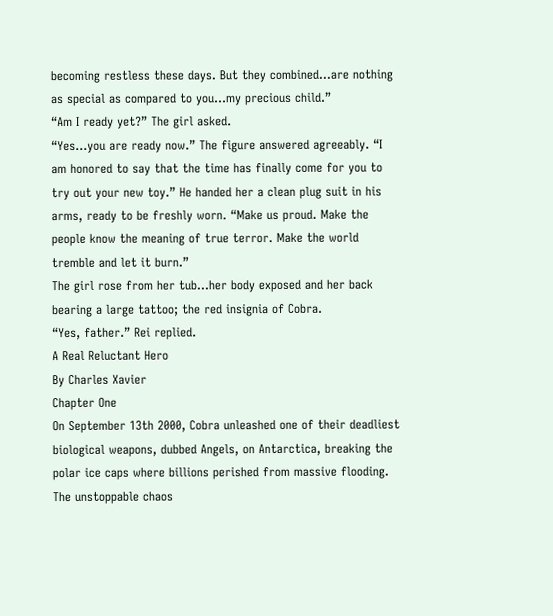becoming restless these days. But they combined…are nothing as special as compared to you…my precious child.”
“Am I ready yet?” The girl asked.
“Yes…you are ready now.” The figure answered agreeably. “I am honored to say that the time has finally come for you to try out your new toy.” He handed her a clean plug suit in his arms, ready to be freshly worn. “Make us proud. Make the people know the meaning of true terror. Make the world tremble and let it burn.”
The girl rose from her tub…her body exposed and her back bearing a large tattoo; the red insignia of Cobra.
“Yes, father.” Rei replied.
A Real Reluctant Hero
By Charles Xavier
Chapter One
On September 13th 2000, Cobra unleashed one of their deadliest biological weapons, dubbed Angels, on Antarctica, breaking the polar ice caps where billions perished from massive flooding. The unstoppable chaos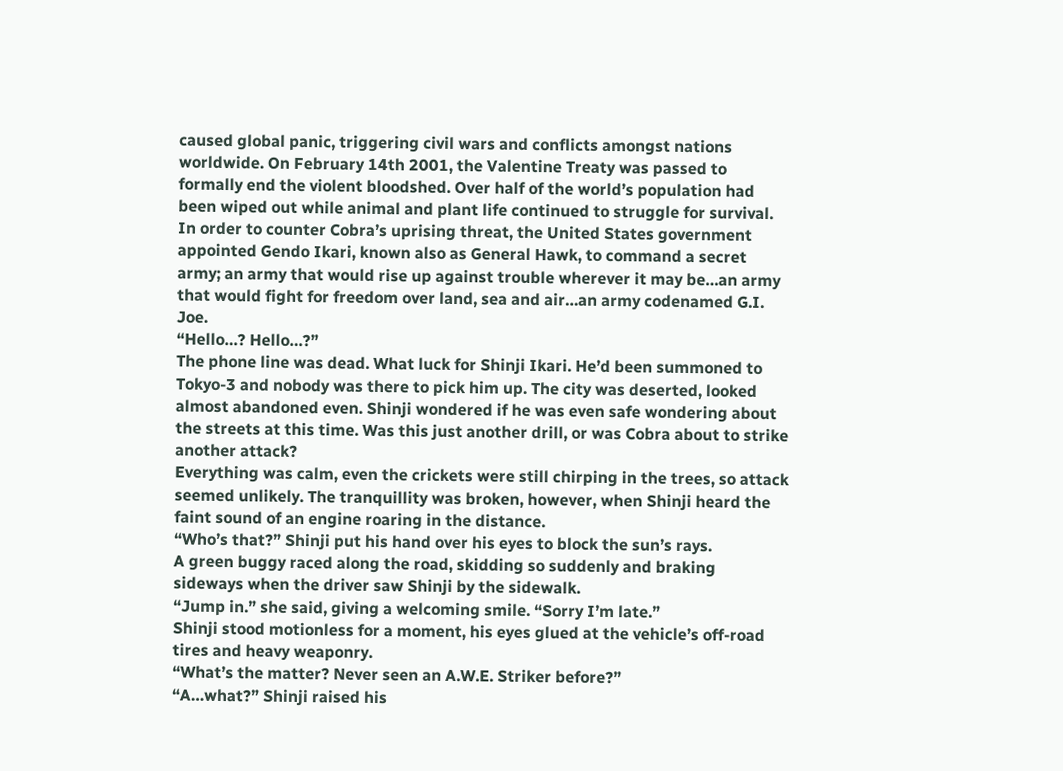caused global panic, triggering civil wars and conflicts amongst nations worldwide. On February 14th 2001, the Valentine Treaty was passed to formally end the violent bloodshed. Over half of the world’s population had been wiped out while animal and plant life continued to struggle for survival. In order to counter Cobra’s uprising threat, the United States government appointed Gendo Ikari, known also as General Hawk, to command a secret army; an army that would rise up against trouble wherever it may be…an army that would fight for freedom over land, sea and air…an army codenamed G.I. Joe.
“Hello…? Hello…?”
The phone line was dead. What luck for Shinji Ikari. He’d been summoned to Tokyo-3 and nobody was there to pick him up. The city was deserted, looked almost abandoned even. Shinji wondered if he was even safe wondering about the streets at this time. Was this just another drill, or was Cobra about to strike another attack?
Everything was calm, even the crickets were still chirping in the trees, so attack seemed unlikely. The tranquillity was broken, however, when Shinji heard the faint sound of an engine roaring in the distance.
“Who’s that?” Shinji put his hand over his eyes to block the sun’s rays.
A green buggy raced along the road, skidding so suddenly and braking sideways when the driver saw Shinji by the sidewalk.
“Jump in.” she said, giving a welcoming smile. “Sorry I’m late.”
Shinji stood motionless for a moment, his eyes glued at the vehicle’s off-road tires and heavy weaponry.
“What’s the matter? Never seen an A.W.E. Striker before?”
“A…what?” Shinji raised his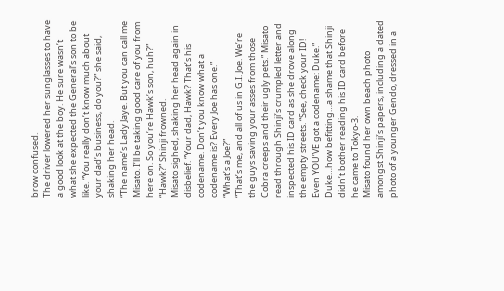brow confused.
The driver lowered her sunglasses to have a good look at the boy. He sure wasn’t what she expected the General’s son to be like. “You really don’t know much about your dad’s business, do you?” she said, shaking her head.
“The name’s Lady Jaye. But you can call me Misato. I’ll be taking good care of you from here on. So you’re Hawk’s son, huh?”
“Hawk?” Shinji frowned.
Misato sighed, shaking her head again in disbelief. “Your dad, Hawk? That’s his codename. Don’t you know what a codename is? Every Joe has one.”
“What’s a Joe?”
“That’s me, and all of us in G.I. Joe. We’re the guys saving your asses from those Cobra creeps and their ugly pets.” Misato read through Shinji’s crumpled letter and inspected his ID card as she drove along the empty streets. “See, check your ID! Even YOU’VE got a codename: Duke.”
Duke…how befitting…a shame that Shinji didn’t bother reading his ID card before he came to Tokyo-3.
Misato found her own beach photo amongst Shinji’s papers, including a dated photo of a younger Gendo, dressed in a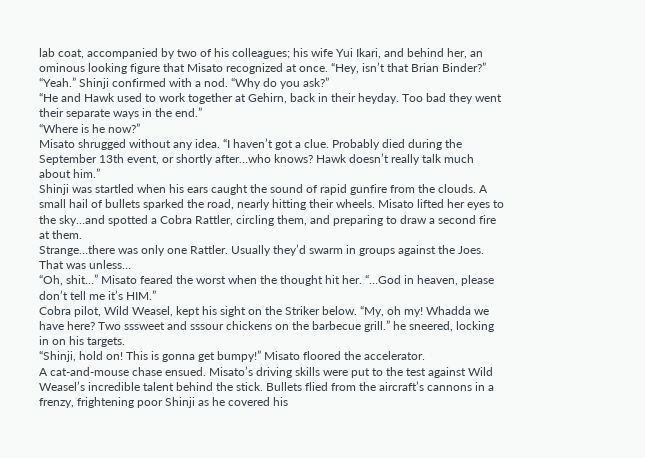lab coat, accompanied by two of his colleagues; his wife Yui Ikari, and behind her, an ominous looking figure that Misato recognized at once. “Hey, isn’t that Brian Binder?”
“Yeah.” Shinji confirmed with a nod. “Why do you ask?”
“He and Hawk used to work together at Gehirn, back in their heyday. Too bad they went their separate ways in the end.”
“Where is he now?”
Misato shrugged without any idea. “I haven’t got a clue. Probably died during the September 13th event, or shortly after…who knows? Hawk doesn’t really talk much about him.”
Shinji was startled when his ears caught the sound of rapid gunfire from the clouds. A small hail of bullets sparked the road, nearly hitting their wheels. Misato lifted her eyes to the sky…and spotted a Cobra Rattler, circling them, and preparing to draw a second fire at them.
Strange…there was only one Rattler. Usually they’d swarm in groups against the Joes. That was unless…
“Oh, shit…” Misato feared the worst when the thought hit her. “…God in heaven, please don’t tell me it’s HIM.”
Cobra pilot, Wild Weasel, kept his sight on the Striker below. “My, oh my! Whadda we have here? Two sssweet and sssour chickens on the barbecue grill.” he sneered, locking in on his targets.
“Shinji, hold on! This is gonna get bumpy!” Misato floored the accelerator.
A cat-and-mouse chase ensued. Misato’s driving skills were put to the test against Wild Weasel’s incredible talent behind the stick. Bullets flied from the aircraft’s cannons in a frenzy, frightening poor Shinji as he covered his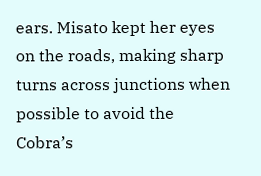ears. Misato kept her eyes on the roads, making sharp turns across junctions when possible to avoid the Cobra’s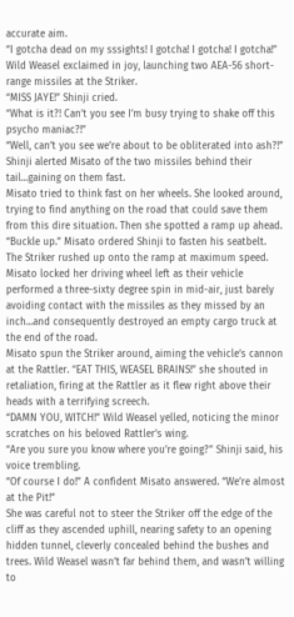accurate aim.
“I gotcha dead on my sssights! I gotcha! I gotcha! I gotcha!” Wild Weasel exclaimed in joy, launching two AEA-56 short-range missiles at the Striker.
“MISS JAYE!” Shinji cried.
“What is it?! Can’t you see I’m busy trying to shake off this psycho maniac?!”
“Well, can’t you see we’re about to be obliterated into ash?!” Shinji alerted Misato of the two missiles behind their tail…gaining on them fast.
Misato tried to think fast on her wheels. She looked around, trying to find anything on the road that could save them from this dire situation. Then she spotted a ramp up ahead.
“Buckle up.” Misato ordered Shinji to fasten his seatbelt.
The Striker rushed up onto the ramp at maximum speed. Misato locked her driving wheel left as their vehicle performed a three-sixty degree spin in mid-air, just barely avoiding contact with the missiles as they missed by an inch…and consequently destroyed an empty cargo truck at the end of the road.
Misato spun the Striker around, aiming the vehicle’s cannon at the Rattler. “EAT THIS, WEASEL BRAINS!” she shouted in retaliation, firing at the Rattler as it flew right above their heads with a terrifying screech.
“DAMN YOU, WITCH!” Wild Weasel yelled, noticing the minor scratches on his beloved Rattler’s wing.
“Are you sure you know where you’re going?” Shinji said, his voice trembling.
“Of course I do!” A confident Misato answered. “We’re almost at the Pit!”
She was careful not to steer the Striker off the edge of the cliff as they ascended uphill, nearing safety to an opening hidden tunnel, cleverly concealed behind the bushes and trees. Wild Weasel wasn’t far behind them, and wasn’t willing to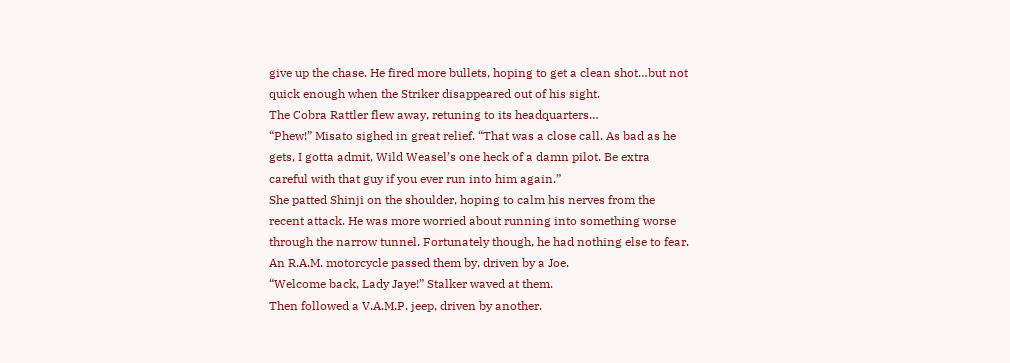give up the chase. He fired more bullets, hoping to get a clean shot…but not quick enough when the Striker disappeared out of his sight.
The Cobra Rattler flew away, retuning to its headquarters…
“Phew!” Misato sighed in great relief. “That was a close call. As bad as he gets, I gotta admit, Wild Weasel’s one heck of a damn pilot. Be extra careful with that guy if you ever run into him again.”
She patted Shinji on the shoulder, hoping to calm his nerves from the recent attack. He was more worried about running into something worse through the narrow tunnel. Fortunately though, he had nothing else to fear.
An R.A.M. motorcycle passed them by, driven by a Joe.
“Welcome back, Lady Jaye!” Stalker waved at them.
Then followed a V.A.M.P. jeep, driven by another.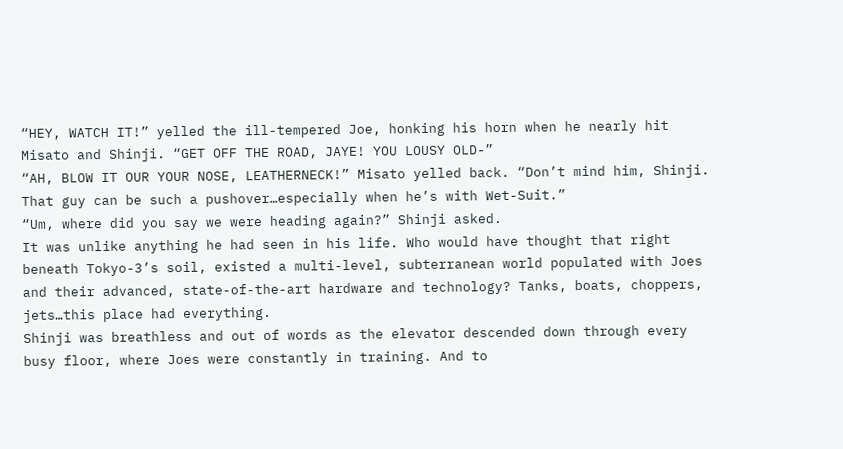“HEY, WATCH IT!” yelled the ill-tempered Joe, honking his horn when he nearly hit Misato and Shinji. “GET OFF THE ROAD, JAYE! YOU LOUSY OLD-”
“AH, BLOW IT OUR YOUR NOSE, LEATHERNECK!” Misato yelled back. “Don’t mind him, Shinji. That guy can be such a pushover…especially when he’s with Wet-Suit.”
“Um, where did you say we were heading again?” Shinji asked.
It was unlike anything he had seen in his life. Who would have thought that right beneath Tokyo-3’s soil, existed a multi-level, subterranean world populated with Joes and their advanced, state-of-the-art hardware and technology? Tanks, boats, choppers, jets…this place had everything.
Shinji was breathless and out of words as the elevator descended down through every busy floor, where Joes were constantly in training. And to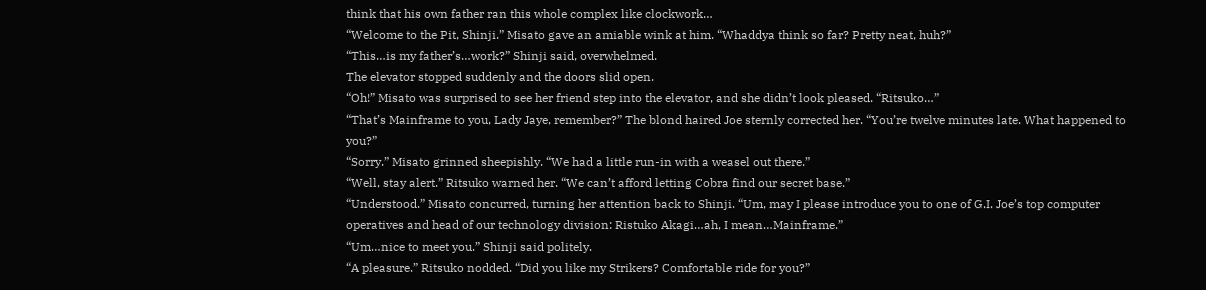think that his own father ran this whole complex like clockwork…
“Welcome to the Pit, Shinji.” Misato gave an amiable wink at him. “Whaddya think so far? Pretty neat, huh?”
“This…is my father’s…work?” Shinji said, overwhelmed.
The elevator stopped suddenly and the doors slid open.
“Oh!” Misato was surprised to see her friend step into the elevator, and she didn’t look pleased. “Ritsuko…”
“That’s Mainframe to you, Lady Jaye, remember?” The blond haired Joe sternly corrected her. “You’re twelve minutes late. What happened to you?”
“Sorry.” Misato grinned sheepishly. “We had a little run-in with a weasel out there.”
“Well, stay alert.” Ritsuko warned her. “We can’t afford letting Cobra find our secret base.”
“Understood.” Misato concurred, turning her attention back to Shinji. “Um, may I please introduce you to one of G.I. Joe’s top computer operatives and head of our technology division: Ristuko Akagi…ah, I mean…Mainframe.”
“Um…nice to meet you.” Shinji said politely.
“A pleasure.” Ritsuko nodded. “Did you like my Strikers? Comfortable ride for you?”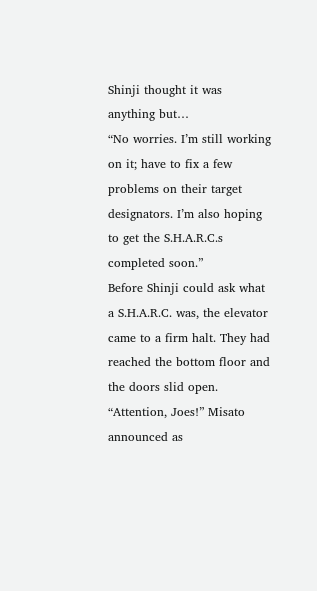Shinji thought it was anything but…
“No worries. I’m still working on it; have to fix a few problems on their target designators. I’m also hoping to get the S.H.A.R.C.s completed soon.”
Before Shinji could ask what a S.H.A.R.C. was, the elevator came to a firm halt. They had reached the bottom floor and the doors slid open.
“Attention, Joes!” Misato announced as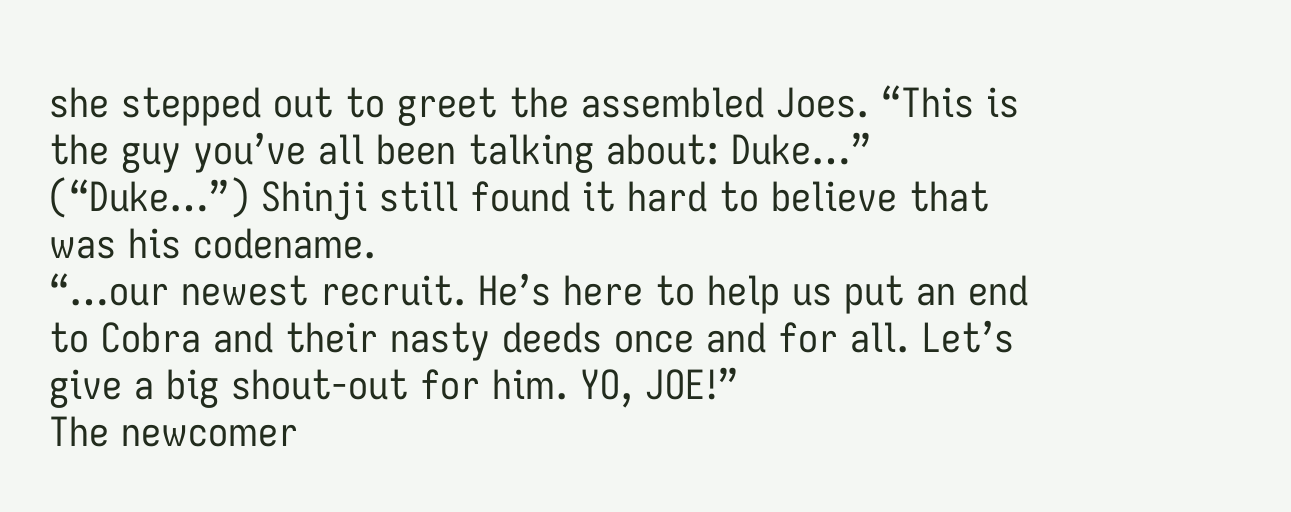she stepped out to greet the assembled Joes. “This is the guy you’ve all been talking about: Duke…”
(“Duke…”) Shinji still found it hard to believe that was his codename.
“…our newest recruit. He’s here to help us put an end to Cobra and their nasty deeds once and for all. Let’s give a big shout-out for him. YO, JOE!”
The newcomer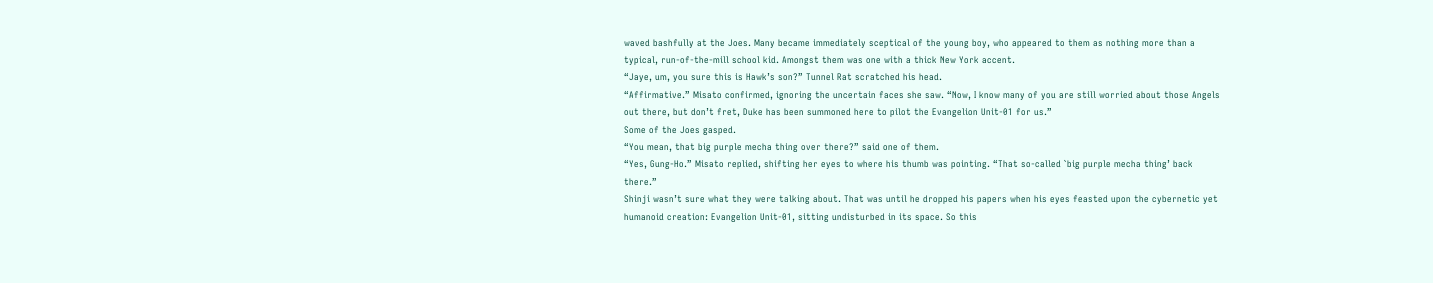waved bashfully at the Joes. Many became immediately sceptical of the young boy, who appeared to them as nothing more than a typical, run-of-the-mill school kid. Amongst them was one with a thick New York accent.
“Jaye, um, you sure this is Hawk’s son?” Tunnel Rat scratched his head.
“Affirmative.” Misato confirmed, ignoring the uncertain faces she saw. “Now, I know many of you are still worried about those Angels out there, but don’t fret, Duke has been summoned here to pilot the Evangelion Unit-01 for us.”
Some of the Joes gasped.
“You mean, that big purple mecha thing over there?” said one of them.
“Yes, Gung-Ho.” Misato replied, shifting her eyes to where his thumb was pointing. “That so-called `big purple mecha thing’ back there.”
Shinji wasn’t sure what they were talking about. That was until he dropped his papers when his eyes feasted upon the cybernetic yet humanoid creation: Evangelion Unit-01, sitting undisturbed in its space. So this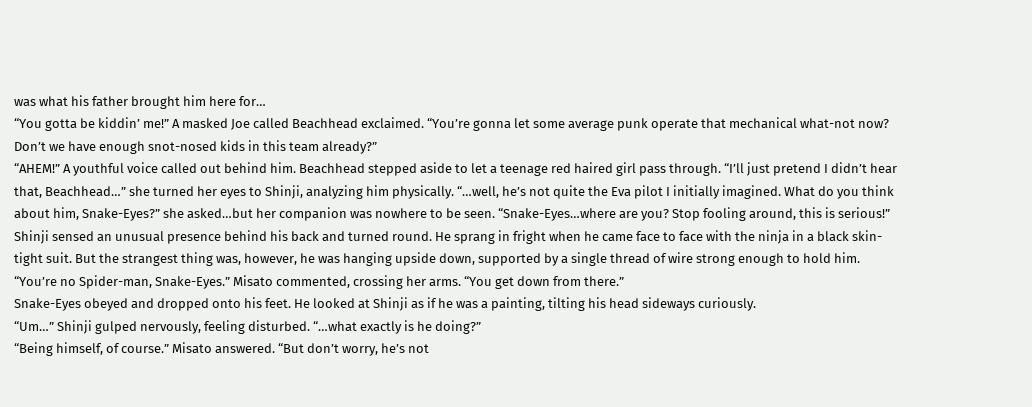was what his father brought him here for…
“You gotta be kiddin’ me!” A masked Joe called Beachhead exclaimed. “You’re gonna let some average punk operate that mechanical what-not now? Don’t we have enough snot-nosed kids in this team already?”
“AHEM!” A youthful voice called out behind him. Beachhead stepped aside to let a teenage red haired girl pass through. “I’ll just pretend I didn’t hear that, Beachhead…” she turned her eyes to Shinji, analyzing him physically. “…well, he’s not quite the Eva pilot I initially imagined. What do you think about him, Snake-Eyes?” she asked…but her companion was nowhere to be seen. “Snake-Eyes…where are you? Stop fooling around, this is serious!”
Shinji sensed an unusual presence behind his back and turned round. He sprang in fright when he came face to face with the ninja in a black skin-tight suit. But the strangest thing was, however, he was hanging upside down, supported by a single thread of wire strong enough to hold him.
“You’re no Spider-man, Snake-Eyes.” Misato commented, crossing her arms. “You get down from there.”
Snake-Eyes obeyed and dropped onto his feet. He looked at Shinji as if he was a painting, tilting his head sideways curiously.
“Um…” Shinji gulped nervously, feeling disturbed. “…what exactly is he doing?”
“Being himself, of course.” Misato answered. “But don’t worry, he’s not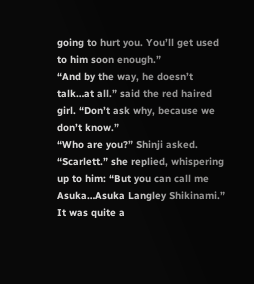going to hurt you. You’ll get used to him soon enough.”
“And by the way, he doesn’t talk…at all.” said the red haired girl. “Don’t ask why, because we don’t know.”
“Who are you?” Shinji asked.
“Scarlett.” she replied, whispering up to him: “But you can call me Asuka…Asuka Langley Shikinami.” It was quite a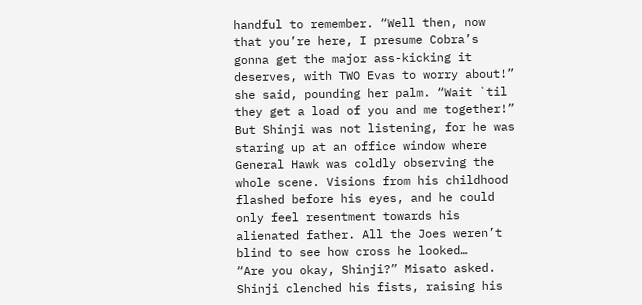handful to remember. “Well then, now that you’re here, I presume Cobra’s gonna get the major ass-kicking it deserves, with TWO Evas to worry about!” she said, pounding her palm. “Wait `til they get a load of you and me together!”
But Shinji was not listening, for he was staring up at an office window where General Hawk was coldly observing the whole scene. Visions from his childhood flashed before his eyes, and he could only feel resentment towards his alienated father. All the Joes weren’t blind to see how cross he looked…
“Are you okay, Shinji?” Misato asked.
Shinji clenched his fists, raising his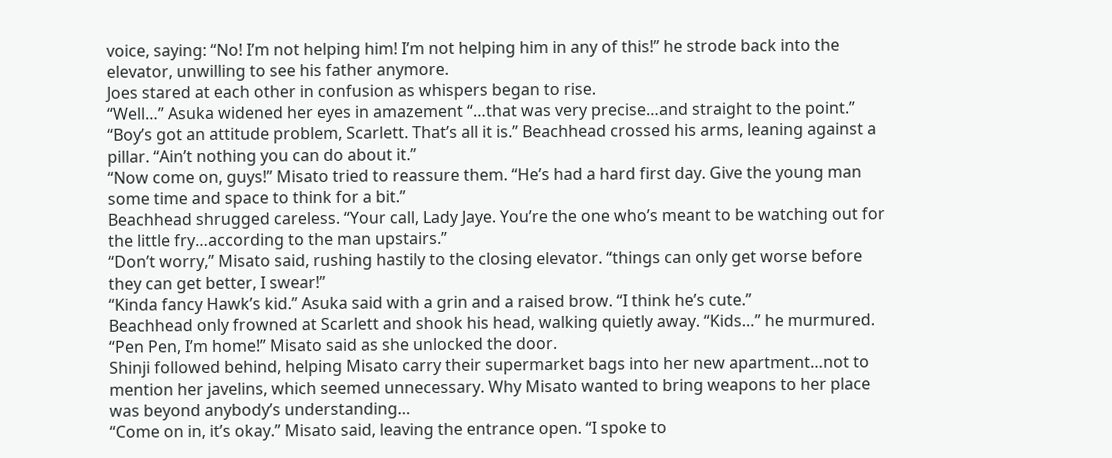voice, saying: “No! I’m not helping him! I’m not helping him in any of this!” he strode back into the elevator, unwilling to see his father anymore.
Joes stared at each other in confusion as whispers began to rise.
“Well…” Asuka widened her eyes in amazement “…that was very precise…and straight to the point.”
“Boy’s got an attitude problem, Scarlett. That’s all it is.” Beachhead crossed his arms, leaning against a pillar. “Ain’t nothing you can do about it.”
“Now come on, guys!” Misato tried to reassure them. “He’s had a hard first day. Give the young man some time and space to think for a bit.”
Beachhead shrugged careless. “Your call, Lady Jaye. You’re the one who’s meant to be watching out for the little fry…according to the man upstairs.”
“Don’t worry,” Misato said, rushing hastily to the closing elevator. “things can only get worse before they can get better, I swear!”
“Kinda fancy Hawk’s kid.” Asuka said with a grin and a raised brow. “I think he’s cute.”
Beachhead only frowned at Scarlett and shook his head, walking quietly away. “Kids…” he murmured.
“Pen Pen, I’m home!” Misato said as she unlocked the door.
Shinji followed behind, helping Misato carry their supermarket bags into her new apartment…not to mention her javelins, which seemed unnecessary. Why Misato wanted to bring weapons to her place was beyond anybody’s understanding…
“Come on in, it’s okay.” Misato said, leaving the entrance open. “I spoke to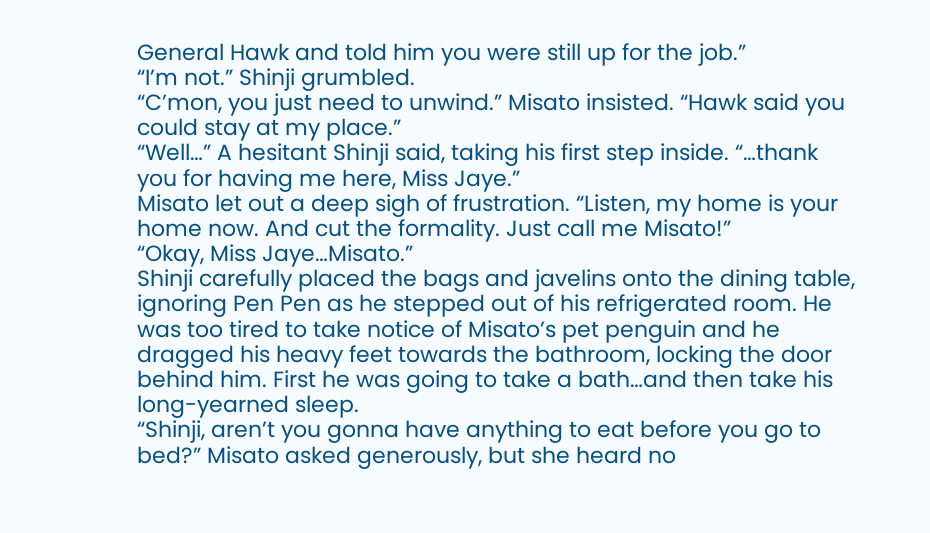General Hawk and told him you were still up for the job.”
“I’m not.” Shinji grumbled.
“C’mon, you just need to unwind.” Misato insisted. “Hawk said you could stay at my place.”
“Well…” A hesitant Shinji said, taking his first step inside. “…thank you for having me here, Miss Jaye.”
Misato let out a deep sigh of frustration. “Listen, my home is your home now. And cut the formality. Just call me Misato!”
“Okay, Miss Jaye…Misato.”
Shinji carefully placed the bags and javelins onto the dining table, ignoring Pen Pen as he stepped out of his refrigerated room. He was too tired to take notice of Misato’s pet penguin and he dragged his heavy feet towards the bathroom, locking the door behind him. First he was going to take a bath…and then take his long-yearned sleep.
“Shinji, aren’t you gonna have anything to eat before you go to bed?” Misato asked generously, but she heard no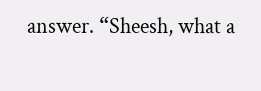answer. “Sheesh, what a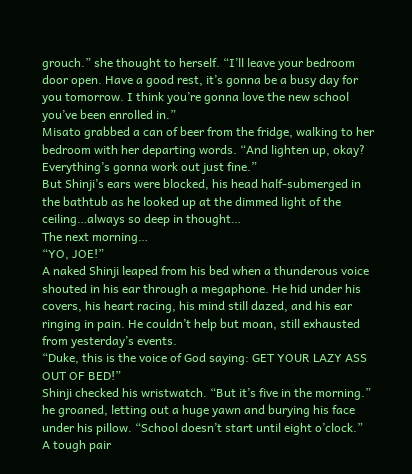grouch.” she thought to herself. “I’ll leave your bedroom door open. Have a good rest, it’s gonna be a busy day for you tomorrow. I think you’re gonna love the new school you’ve been enrolled in.”
Misato grabbed a can of beer from the fridge, walking to her bedroom with her departing words. “And lighten up, okay? Everything’s gonna work out just fine.”
But Shinji’s ears were blocked, his head half-submerged in the bathtub as he looked up at the dimmed light of the ceiling…always so deep in thought…
The next morning…
“YO, JOE!”
A naked Shinji leaped from his bed when a thunderous voice shouted in his ear through a megaphone. He hid under his covers, his heart racing, his mind still dazed, and his ear ringing in pain. He couldn’t help but moan, still exhausted from yesterday’s events.
“Duke, this is the voice of God saying: GET YOUR LAZY ASS OUT OF BED!”
Shinji checked his wristwatch. “But it’s five in the morning.” he groaned, letting out a huge yawn and burying his face under his pillow. “School doesn’t start until eight o’clock.”
A tough pair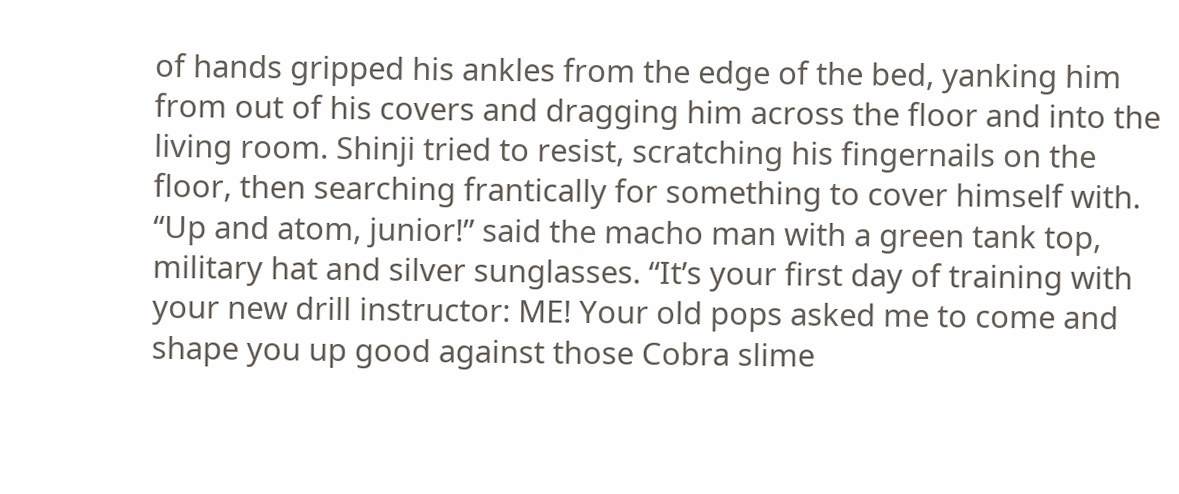of hands gripped his ankles from the edge of the bed, yanking him from out of his covers and dragging him across the floor and into the living room. Shinji tried to resist, scratching his fingernails on the floor, then searching frantically for something to cover himself with.
“Up and atom, junior!” said the macho man with a green tank top, military hat and silver sunglasses. “It’s your first day of training with your new drill instructor: ME! Your old pops asked me to come and shape you up good against those Cobra slime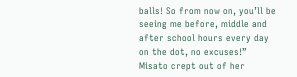balls! So from now on, you’ll be seeing me before, middle and after school hours every day on the dot, no excuses!”
Misato crept out of her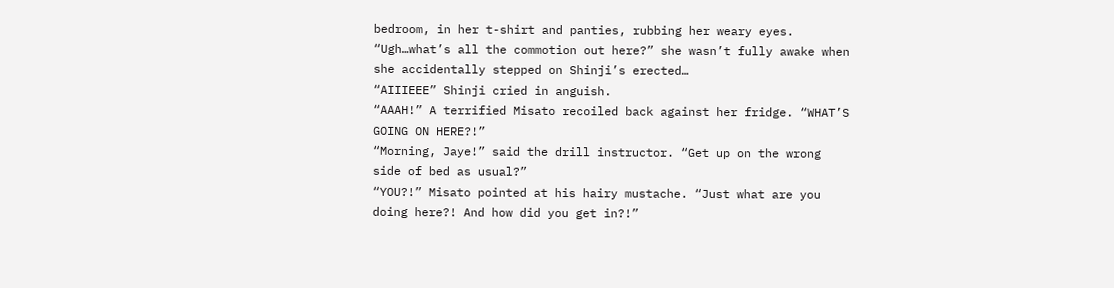bedroom, in her t-shirt and panties, rubbing her weary eyes. “Ugh…what’s all the commotion out here?” she wasn’t fully awake when she accidentally stepped on Shinji’s erected…
“AIIIEEE” Shinji cried in anguish.
“AAAH!” A terrified Misato recoiled back against her fridge. “WHAT’S GOING ON HERE?!”
“Morning, Jaye!” said the drill instructor. “Get up on the wrong side of bed as usual?”
“YOU?!” Misato pointed at his hairy mustache. “Just what are you doing here?! And how did you get in?!”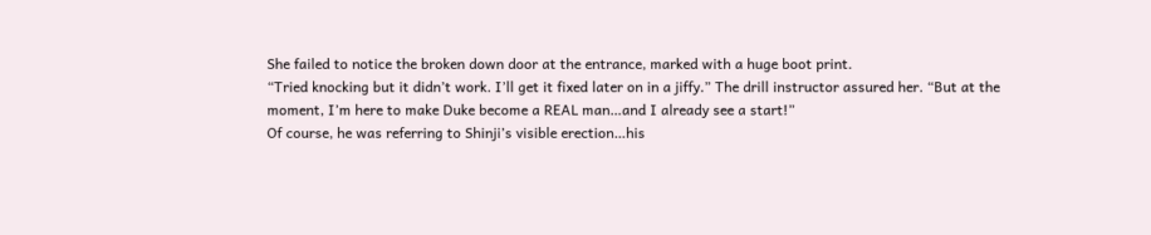She failed to notice the broken down door at the entrance, marked with a huge boot print.
“Tried knocking but it didn’t work. I’ll get it fixed later on in a jiffy.” The drill instructor assured her. “But at the moment, I’m here to make Duke become a REAL man…and I already see a start!”
Of course, he was referring to Shinji’s visible erection…his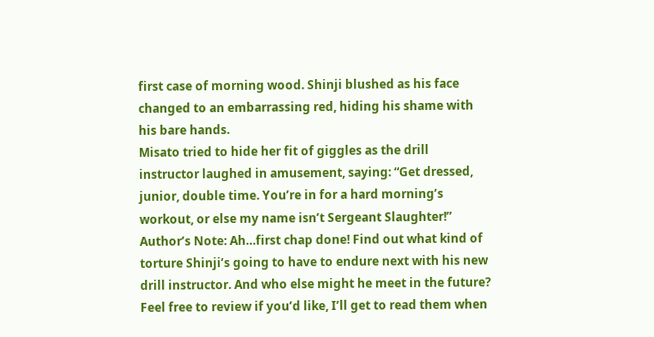first case of morning wood. Shinji blushed as his face changed to an embarrassing red, hiding his shame with his bare hands.
Misato tried to hide her fit of giggles as the drill instructor laughed in amusement, saying: “Get dressed, junior, double time. You’re in for a hard morning’s workout, or else my name isn’t Sergeant Slaughter!”
Author’s Note: Ah…first chap done! Find out what kind of torture Shinji’s going to have to endure next with his new drill instructor. And who else might he meet in the future?
Feel free to review if you’d like, I’ll get to read them when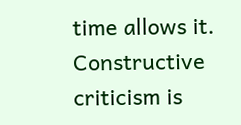time allows it. Constructive criticism is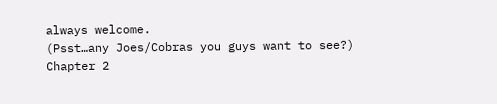always welcome.
(Psst…any Joes/Cobras you guys want to see?)
Chapter 2